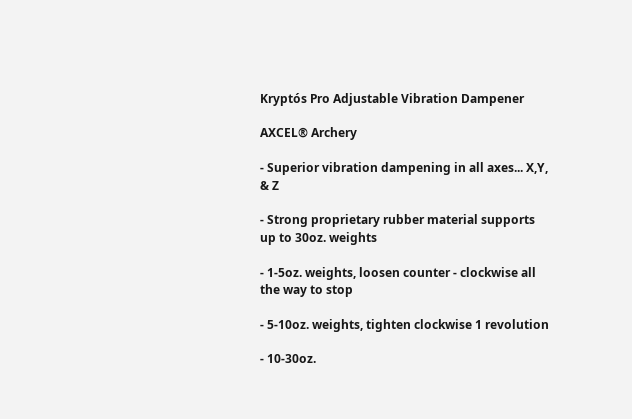Kryptós Pro Adjustable Vibration Dampener

AXCEL® Archery

- Superior vibration dampening in all axes... X,Y, & Z

- Strong proprietary rubber material supports up to 30oz. weights

- 1-5oz. weights, loosen counter - clockwise all the way to stop

- 5-10oz. weights, tighten clockwise 1 revolution

- 10-30oz.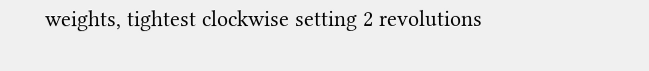weights, tightest clockwise setting 2 revolutions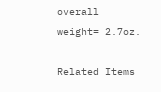overall weight= 2.7oz.

Related Items